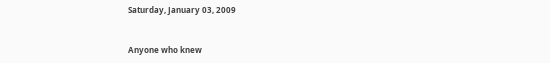Saturday, January 03, 2009


Anyone who knew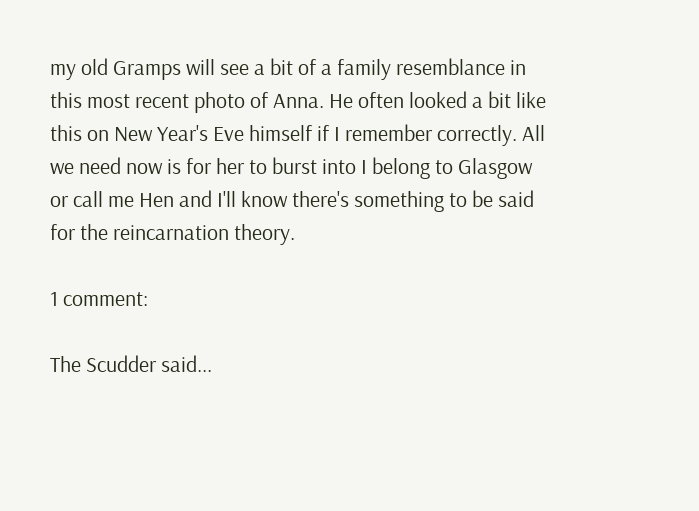my old Gramps will see a bit of a family resemblance in this most recent photo of Anna. He often looked a bit like this on New Year's Eve himself if I remember correctly. All we need now is for her to burst into I belong to Glasgow or call me Hen and I'll know there's something to be said for the reincarnation theory.

1 comment:

The Scudder said...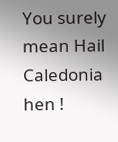You surely mean Hail Caledonia hen !